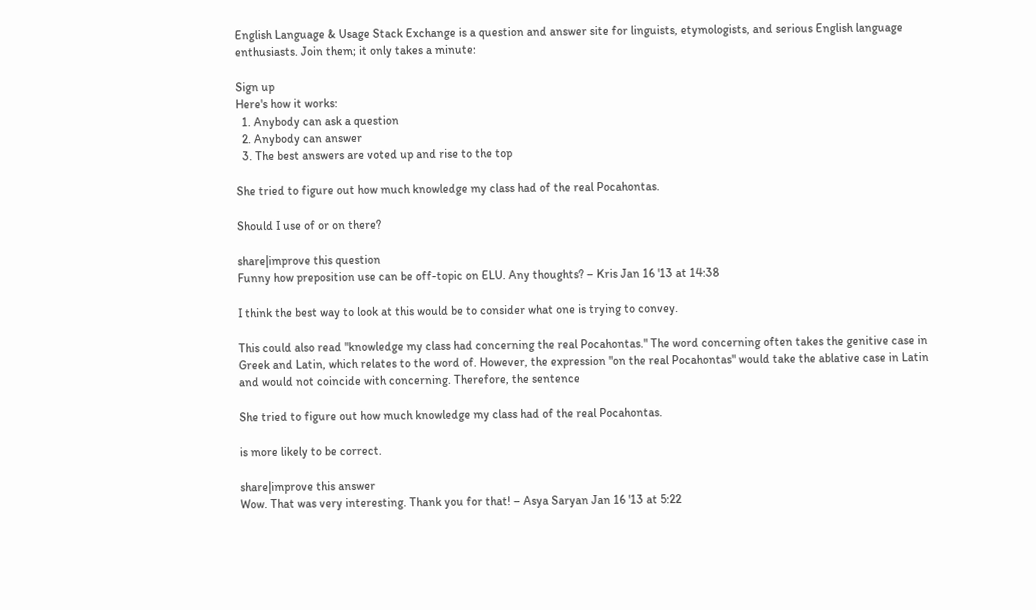English Language & Usage Stack Exchange is a question and answer site for linguists, etymologists, and serious English language enthusiasts. Join them; it only takes a minute:

Sign up
Here's how it works:
  1. Anybody can ask a question
  2. Anybody can answer
  3. The best answers are voted up and rise to the top

She tried to figure out how much knowledge my class had of the real Pocahontas.

Should I use of or on there?

share|improve this question
Funny how preposition use can be off-topic on ELU. Any thoughts? – Kris Jan 16 '13 at 14:38

I think the best way to look at this would be to consider what one is trying to convey.

This could also read "knowledge my class had concerning the real Pocahontas." The word concerning often takes the genitive case in Greek and Latin, which relates to the word of. However, the expression "on the real Pocahontas" would take the ablative case in Latin and would not coincide with concerning. Therefore, the sentence

She tried to figure out how much knowledge my class had of the real Pocahontas.

is more likely to be correct.

share|improve this answer
Wow. That was very interesting. Thank you for that! – Asya Saryan Jan 16 '13 at 5:22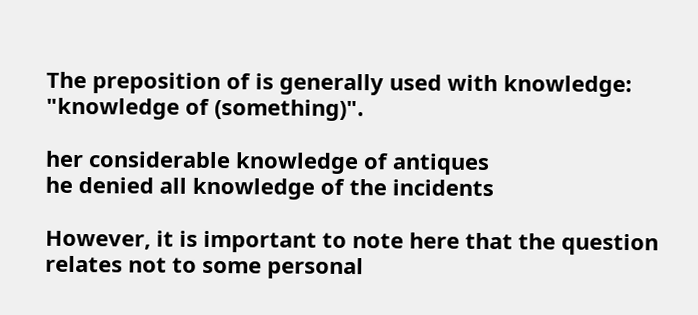The preposition of is generally used with knowledge: "knowledge of (something)".

her considerable knowledge of antiques
he denied all knowledge of the incidents

However, it is important to note here that the question relates not to some personal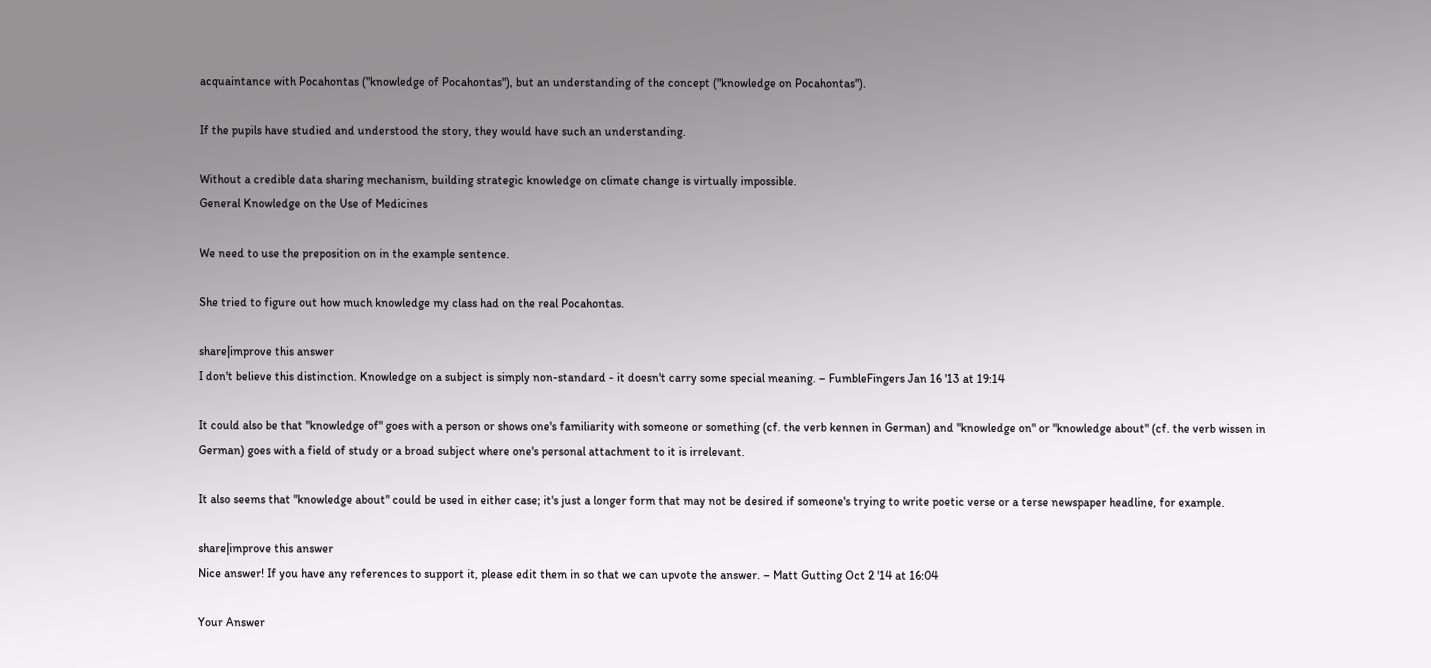acquaintance with Pocahontas ("knowledge of Pocahontas"), but an understanding of the concept ("knowledge on Pocahontas").

If the pupils have studied and understood the story, they would have such an understanding.

Without a credible data sharing mechanism, building strategic knowledge on climate change is virtually impossible.
General Knowledge on the Use of Medicines

We need to use the preposition on in the example sentence.

She tried to figure out how much knowledge my class had on the real Pocahontas.

share|improve this answer
I don't believe this distinction. Knowledge on a subject is simply non-standard - it doesn't carry some special meaning. – FumbleFingers Jan 16 '13 at 19:14

It could also be that "knowledge of" goes with a person or shows one's familiarity with someone or something (cf. the verb kennen in German) and "knowledge on" or "knowledge about" (cf. the verb wissen in German) goes with a field of study or a broad subject where one's personal attachment to it is irrelevant.

It also seems that "knowledge about" could be used in either case; it's just a longer form that may not be desired if someone's trying to write poetic verse or a terse newspaper headline, for example.

share|improve this answer
Nice answer! If you have any references to support it, please edit them in so that we can upvote the answer. – Matt Gutting Oct 2 '14 at 16:04

Your Answer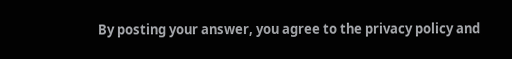By posting your answer, you agree to the privacy policy and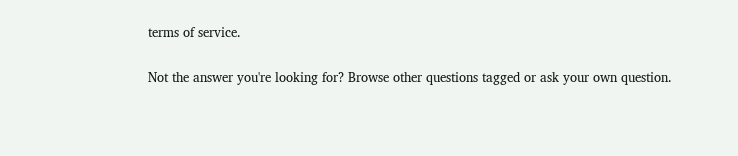terms of service.

Not the answer you're looking for? Browse other questions tagged or ask your own question.